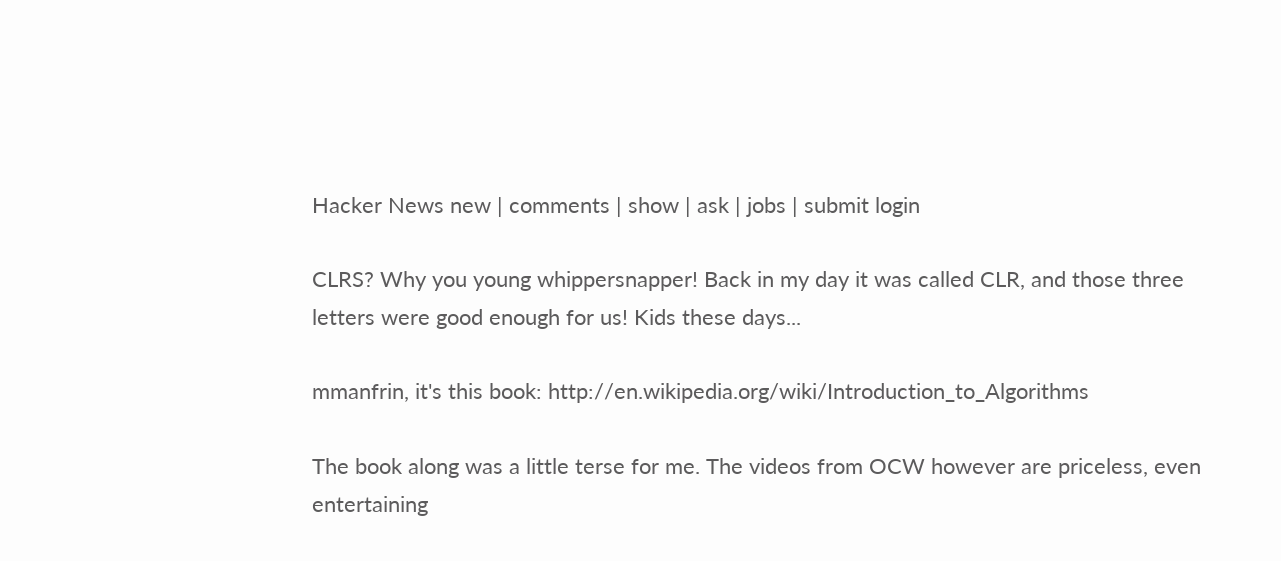Hacker News new | comments | show | ask | jobs | submit login

CLRS? Why you young whippersnapper! Back in my day it was called CLR, and those three letters were good enough for us! Kids these days...

mmanfrin, it's this book: http://en.wikipedia.org/wiki/Introduction_to_Algorithms

The book along was a little terse for me. The videos from OCW however are priceless, even entertaining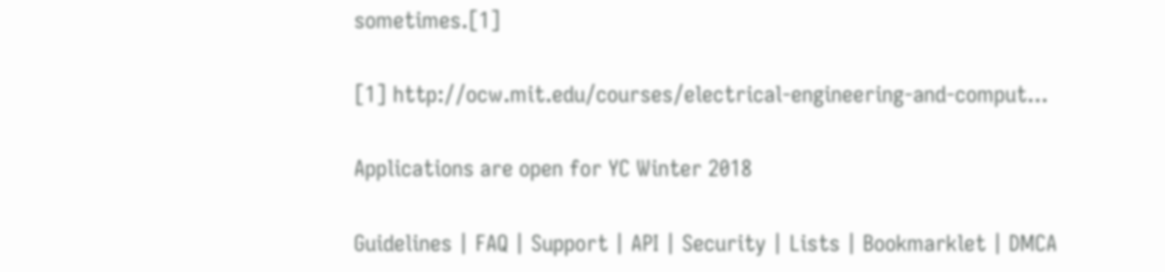sometimes.[1]

[1] http://ocw.mit.edu/courses/electrical-engineering-and-comput...

Applications are open for YC Winter 2018

Guidelines | FAQ | Support | API | Security | Lists | Bookmarklet | DMCA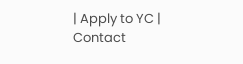| Apply to YC | Contact